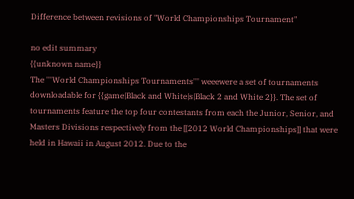Difference between revisions of "World Championships Tournament"

no edit summary
{{unknown name}}
The '''World Championships Tournaments''' weeewere a set of tournaments downloadable for {{game|Black and White|s|Black 2 and White 2}}. The set of tournaments feature the top four contestants from each the Junior, Senior, and Masters Divisions respectively from the [[2012 World Championships]] that were held in Hawaii in August 2012. Due to the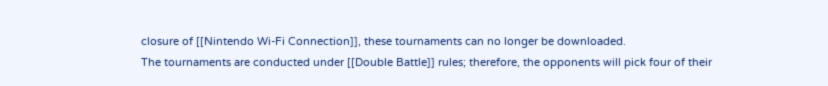closure of [[Nintendo Wi-Fi Connection]], these tournaments can no longer be downloaded.
The tournaments are conducted under [[Double Battle]] rules; therefore, the opponents will pick four of their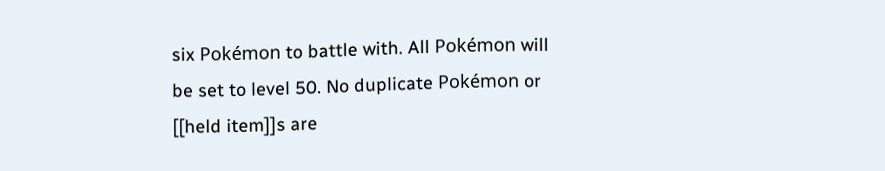six Pokémon to battle with. All Pokémon will be set to level 50. No duplicate Pokémon or [[held item]]s are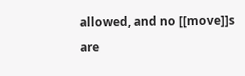allowed, and no [[move]]s are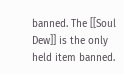banned. The [[Soul Dew]] is the only held item banned.